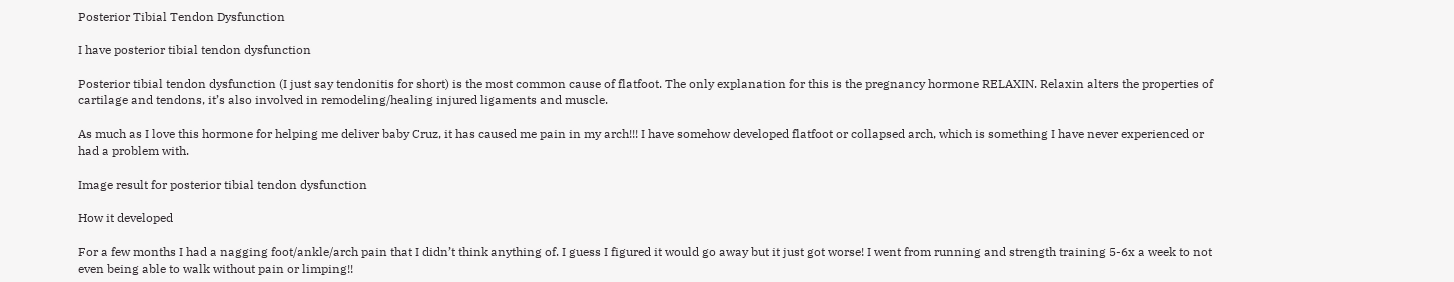Posterior Tibial Tendon Dysfunction

I have posterior tibial tendon dysfunction

Posterior tibial tendon dysfunction (I just say tendonitis for short) is the most common cause of flatfoot. The only explanation for this is the pregnancy hormone RELAXIN. Relaxin alters the properties of cartilage and tendons, it’s also involved in remodeling/healing injured ligaments and muscle.

As much as I love this hormone for helping me deliver baby Cruz, it has caused me pain in my arch!!! I have somehow developed flatfoot or collapsed arch, which is something I have never experienced or had a problem with.

Image result for posterior tibial tendon dysfunction

How it developed

For a few months I had a nagging foot/ankle/arch pain that I didn’t think anything of. I guess I figured it would go away but it just got worse! I went from running and strength training 5-6x a week to not even being able to walk without pain or limping!!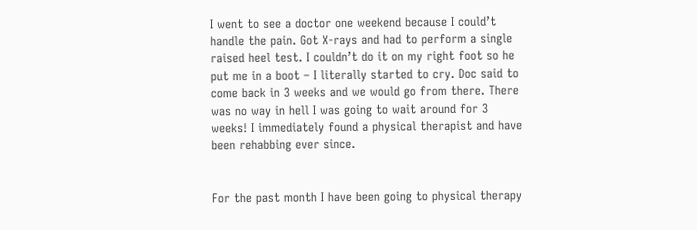I went to see a doctor one weekend because I could’t handle the pain. Got X-rays and had to perform a single raised heel test. I couldn’t do it on my right foot so he put me in a boot – I literally started to cry. Doc said to come back in 3 weeks and we would go from there. There was no way in hell I was going to wait around for 3 weeks! I immediately found a physical therapist and have been rehabbing ever since.


For the past month I have been going to physical therapy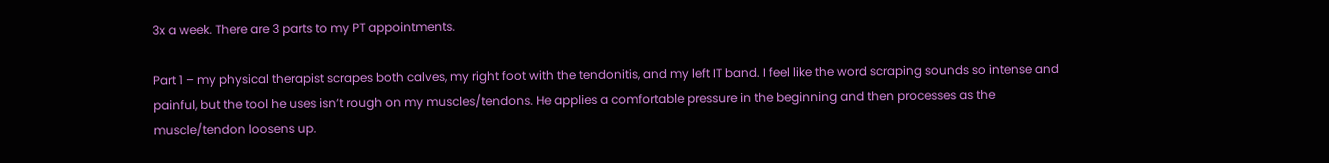3x a week. There are 3 parts to my PT appointments.

Part 1 – my physical therapist scrapes both calves, my right foot with the tendonitis, and my left IT band. I feel like the word scraping sounds so intense and painful, but the tool he uses isn’t rough on my muscles/tendons. He applies a comfortable pressure in the beginning and then processes as the muscle/tendon loosens up.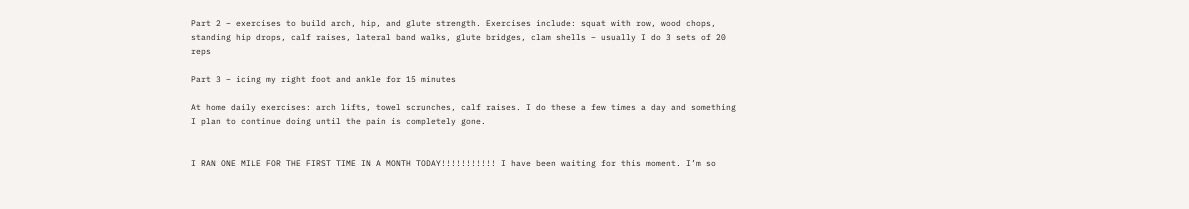Part 2 – exercises to build arch, hip, and glute strength. Exercises include: squat with row, wood chops, standing hip drops, calf raises, lateral band walks, glute bridges, clam shells – usually I do 3 sets of 20 reps

Part 3 – icing my right foot and ankle for 15 minutes

At home daily exercises: arch lifts, towel scrunches, calf raises. I do these a few times a day and something I plan to continue doing until the pain is completely gone.


I RAN ONE MILE FOR THE FIRST TIME IN A MONTH TODAY!!!!!!!!!!! I have been waiting for this moment. I’m so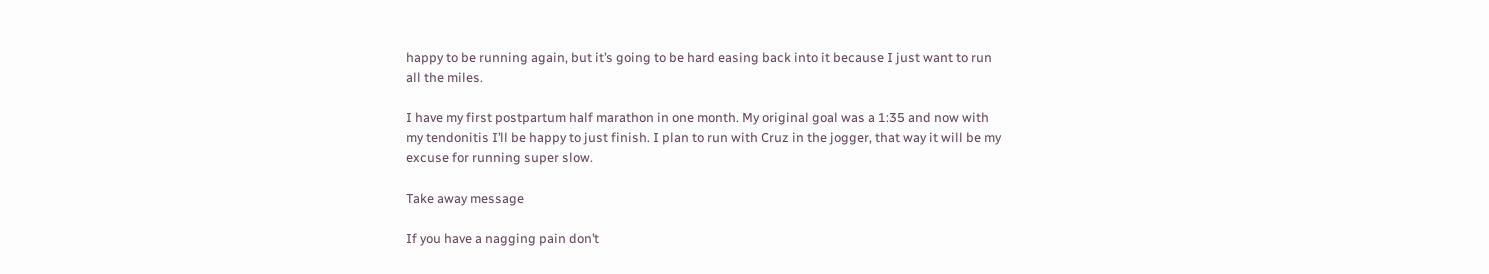happy to be running again, but it’s going to be hard easing back into it because I just want to run all the miles.

I have my first postpartum half marathon in one month. My original goal was a 1:35 and now with my tendonitis I’ll be happy to just finish. I plan to run with Cruz in the jogger, that way it will be my excuse for running super slow.

Take away message

If you have a nagging pain don’t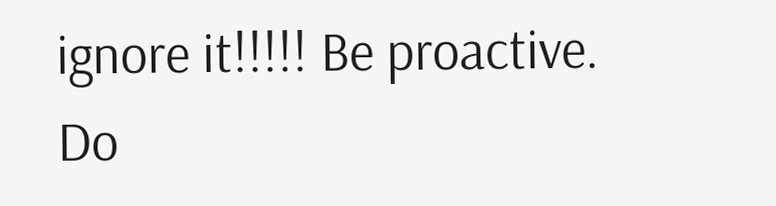ignore it!!!!! Be proactive. Do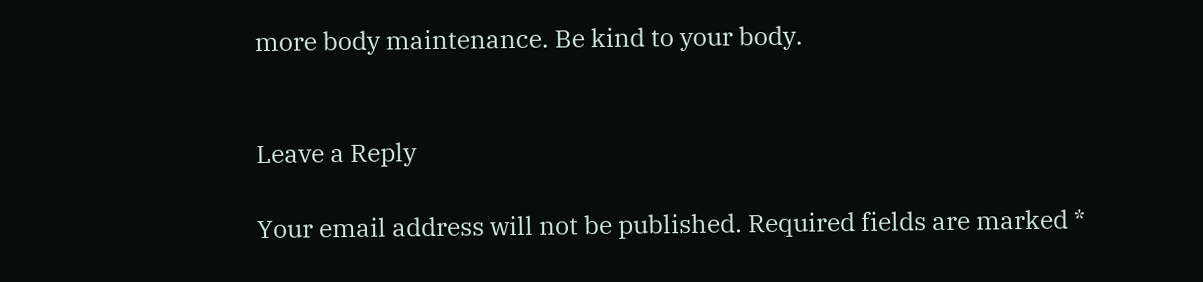more body maintenance. Be kind to your body.


Leave a Reply

Your email address will not be published. Required fields are marked *